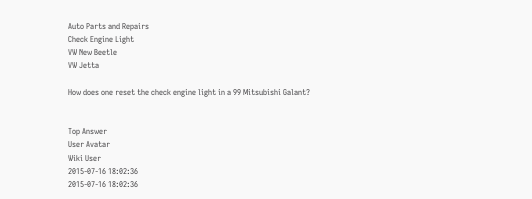Auto Parts and Repairs
Check Engine Light
VW New Beetle
VW Jetta

How does one reset the check engine light in a 99 Mitsubishi Galant?


Top Answer
User Avatar
Wiki User
2015-07-16 18:02:36
2015-07-16 18:02:36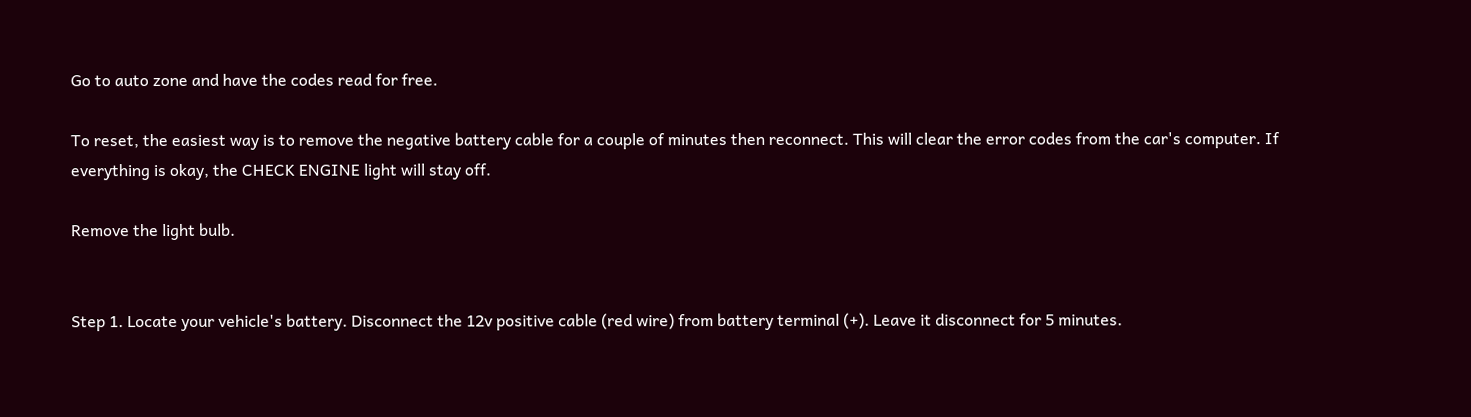Go to auto zone and have the codes read for free.

To reset, the easiest way is to remove the negative battery cable for a couple of minutes then reconnect. This will clear the error codes from the car's computer. If everything is okay, the CHECK ENGINE light will stay off.

Remove the light bulb.


Step 1. Locate your vehicle's battery. Disconnect the 12v positive cable (red wire) from battery terminal (+). Leave it disconnect for 5 minutes.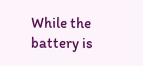While the battery is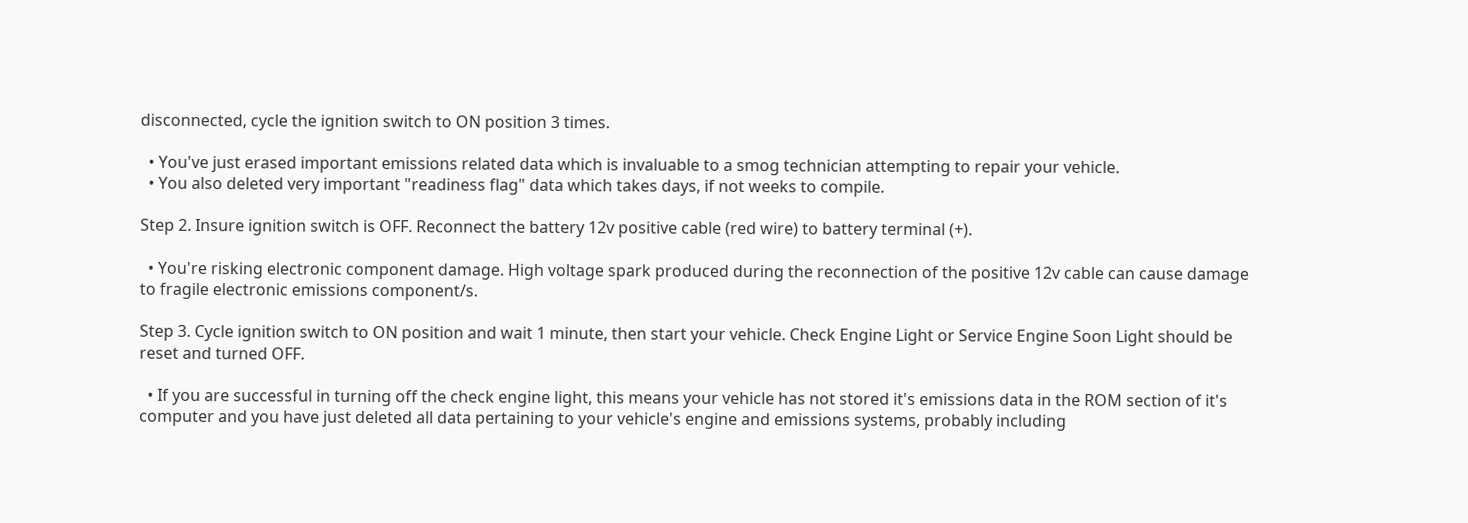disconnected, cycle the ignition switch to ON position 3 times.

  • You've just erased important emissions related data which is invaluable to a smog technician attempting to repair your vehicle.
  • You also deleted very important "readiness flag" data which takes days, if not weeks to compile.

Step 2. Insure ignition switch is OFF. Reconnect the battery 12v positive cable (red wire) to battery terminal (+).

  • You're risking electronic component damage. High voltage spark produced during the reconnection of the positive 12v cable can cause damage to fragile electronic emissions component/s.

Step 3. Cycle ignition switch to ON position and wait 1 minute, then start your vehicle. Check Engine Light or Service Engine Soon Light should be reset and turned OFF.

  • If you are successful in turning off the check engine light, this means your vehicle has not stored it's emissions data in the ROM section of it's computer and you have just deleted all data pertaining to your vehicle's engine and emissions systems, probably including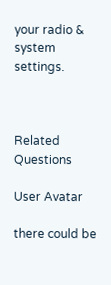your radio & system settings.



Related Questions

User Avatar

there could be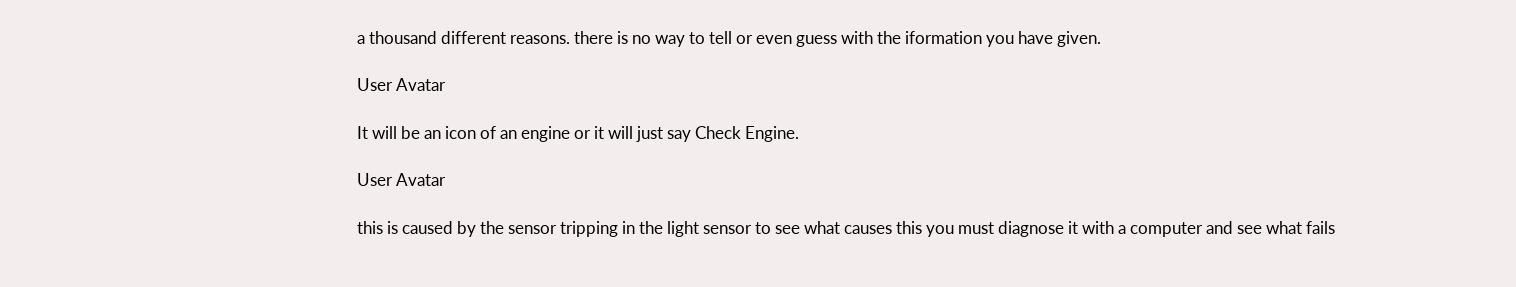a thousand different reasons. there is no way to tell or even guess with the iformation you have given.

User Avatar

It will be an icon of an engine or it will just say Check Engine.

User Avatar

this is caused by the sensor tripping in the light sensor to see what causes this you must diagnose it with a computer and see what fails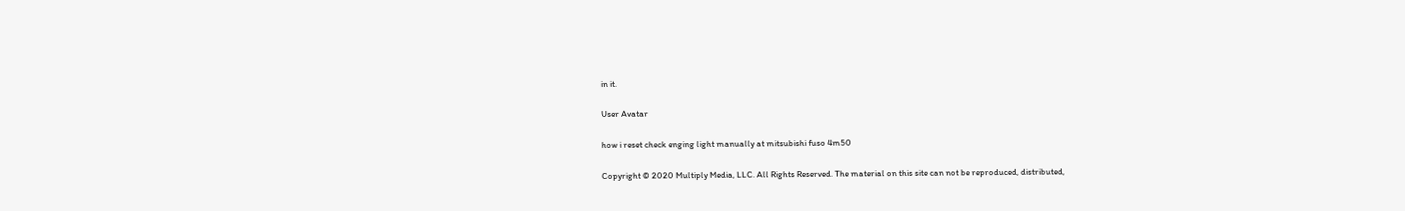in it.

User Avatar

how i reset check enging light manually at mitsubishi fuso 4m50

Copyright © 2020 Multiply Media, LLC. All Rights Reserved. The material on this site can not be reproduced, distributed,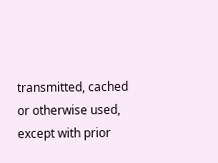transmitted, cached or otherwise used, except with prior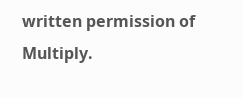written permission of Multiply.